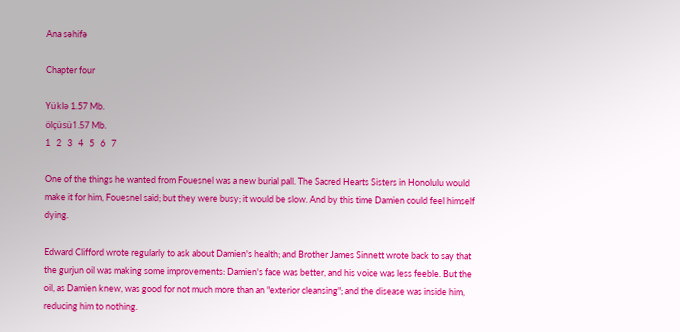Ana səhifə

Chapter four

Yüklə 1.57 Mb.
ölçüsü1.57 Mb.
1   2   3   4   5   6   7

One of the things he wanted from Fouesnel was a new burial pall. The Sacred Hearts Sisters in Honolulu would make it for him, Fouesnel said; but they were busy; it would be slow. And by this time Damien could feel himself dying.

Edward Clifford wrote regularly to ask about Damien's health; and Brother James Sinnett wrote back to say that the gurjun oil was making some improvements: Damien's face was better, and his voice was less feeble. But the oil, as Damien knew, was good for not much more than an "exterior cleansing"; and the disease was inside him, reducing him to nothing.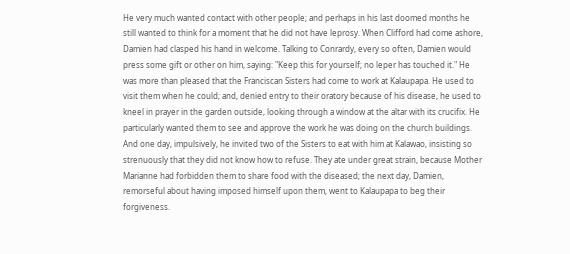He very much wanted contact with other people; and perhaps in his last doomed months he still wanted to think for a moment that he did not have leprosy. When Clifford had come ashore, Damien had clasped his hand in welcome. Talking to Conrardy, every so often, Damien would press some gift or other on him, saying: "Keep this for yourself; no leper has touched it." He was more than pleased that the Franciscan Sisters had come to work at Kalaupapa. He used to visit them when he could; and, denied entry to their oratory because of his disease, he used to kneel in prayer in the garden outside, looking through a window at the altar with its crucifix. He particularly wanted them to see and approve the work he was doing on the church buildings. And one day, impulsively, he invited two of the Sisters to eat with him at Kalawao, insisting so strenuously that they did not know how to refuse. They ate under great strain, because Mother Marianne had forbidden them to share food with the diseased; the next day, Damien, remorseful about having imposed himself upon them, went to Kalaupapa to beg their forgiveness.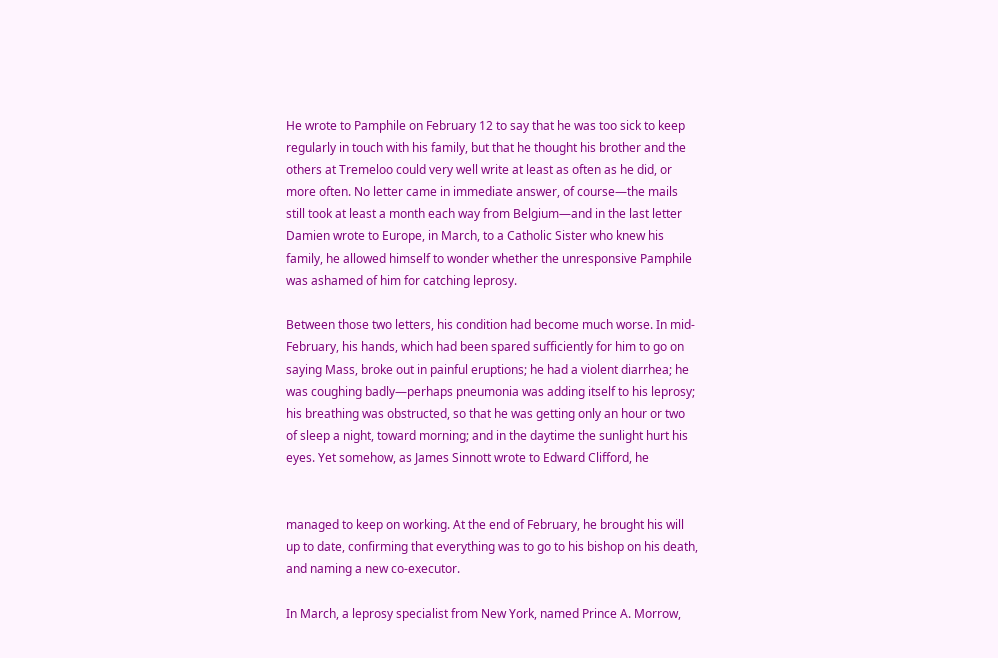He wrote to Pamphile on February 12 to say that he was too sick to keep regularly in touch with his family, but that he thought his brother and the others at Tremeloo could very well write at least as often as he did, or more often. No letter came in immediate answer, of course—the mails still took at least a month each way from Belgium—and in the last letter Damien wrote to Europe, in March, to a Catholic Sister who knew his family, he allowed himself to wonder whether the unresponsive Pamphile was ashamed of him for catching leprosy.

Between those two letters, his condition had become much worse. In mid-February, his hands, which had been spared sufficiently for him to go on saying Mass, broke out in painful eruptions; he had a violent diarrhea; he was coughing badly—perhaps pneumonia was adding itself to his leprosy; his breathing was obstructed, so that he was getting only an hour or two of sleep a night, toward morning; and in the daytime the sunlight hurt his eyes. Yet somehow, as James Sinnott wrote to Edward Clifford, he


managed to keep on working. At the end of February, he brought his will up to date, confirming that everything was to go to his bishop on his death, and naming a new co-executor.

In March, a leprosy specialist from New York, named Prince A. Morrow,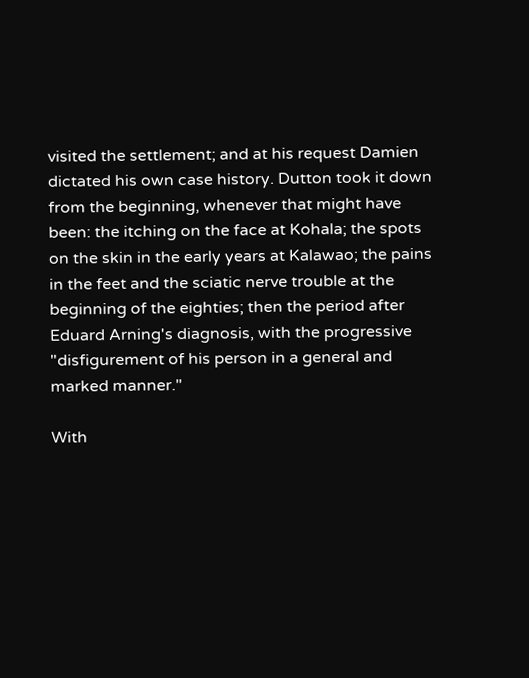visited the settlement; and at his request Damien dictated his own case history. Dutton took it down from the beginning, whenever that might have been: the itching on the face at Kohala; the spots on the skin in the early years at Kalawao; the pains in the feet and the sciatic nerve trouble at the beginning of the eighties; then the period after Eduard Arning's diagnosis, with the progressive "disfigurement of his person in a general and marked manner."

With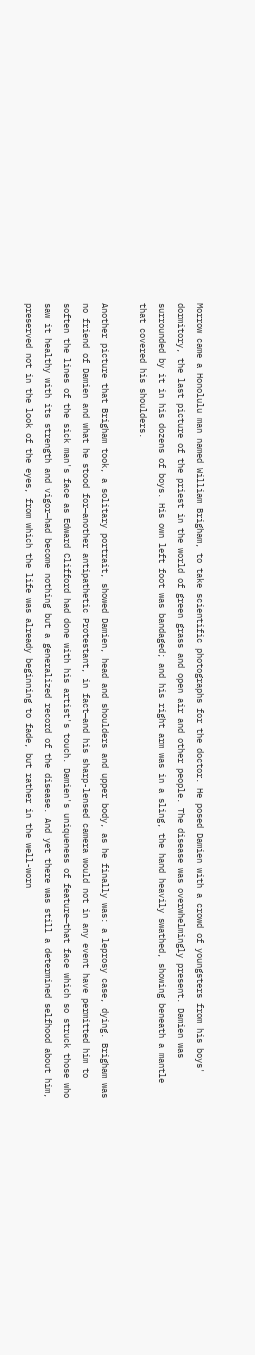Morrow came a Honolulu man named William Brigham, to take scientific photographs for the doctor. He posed Damien with a crowd of youngsters from his boys' dormitory, the last picture of the priest in the world of green grass and open air and other people. The disease was overwhelmingly present. Damien was surrounded by it in his dozens of boys. His own left foot was bandaged; and his right arm was in a sling, the hand heavily swathed, showing beneath a mantle that covered his shoulders.

Another picture that Brigham took, a solitary portrait, showed Damien, head and shoulders and upper body, as he finally was: a leprosy case, dying. Brigham was no friend of Damien and what he stood for—another antipathetic Protestant, in fact—and his sharp-lensed camera would not in any event have permitted him to soften the lines of the sick man's face as Edward Clifford had done with his artist's touch. Damien's uniqueness of feature—that face which so struck those who saw it healthy with its strength and vigor—had become nothing but a generalized record of the disease. And yet there was still a determined selfhood about him, preserved not in the look of the eyes, from which the life was already beginning to fade, but rather in the well-worn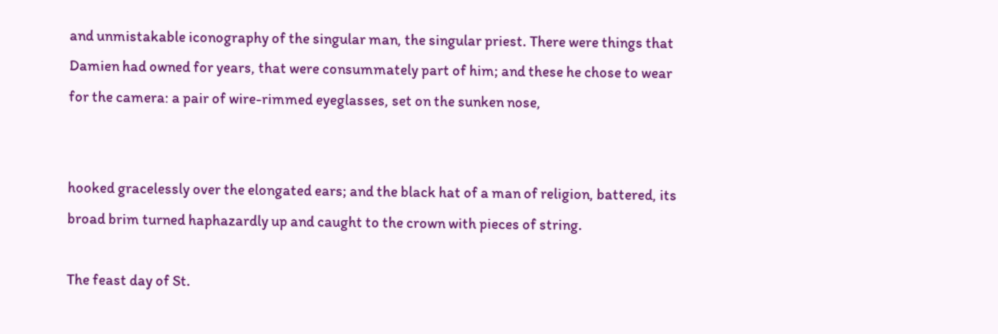and unmistakable iconography of the singular man, the singular priest. There were things that Damien had owned for years, that were consummately part of him; and these he chose to wear for the camera: a pair of wire-rimmed eyeglasses, set on the sunken nose,


hooked gracelessly over the elongated ears; and the black hat of a man of religion, battered, its broad brim turned haphazardly up and caught to the crown with pieces of string.

The feast day of St.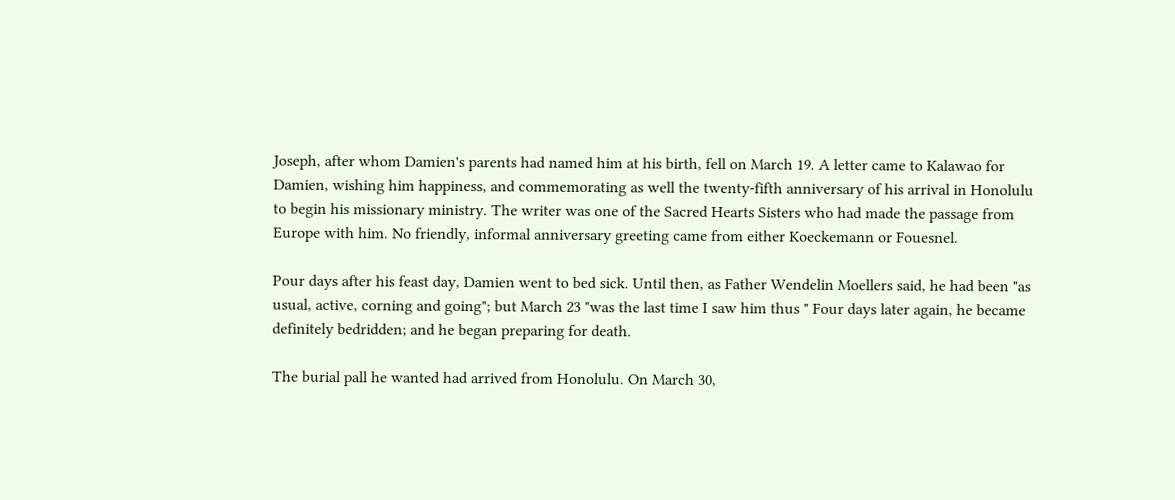Joseph, after whom Damien's parents had named him at his birth, fell on March 19. A letter came to Kalawao for Damien, wishing him happiness, and commemorating as well the twenty-fifth anniversary of his arrival in Honolulu to begin his missionary ministry. The writer was one of the Sacred Hearts Sisters who had made the passage from Europe with him. No friendly, informal anniversary greeting came from either Koeckemann or Fouesnel.

Pour days after his feast day, Damien went to bed sick. Until then, as Father Wendelin Moellers said, he had been "as usual, active, corning and going"; but March 23 "was the last time I saw him thus " Four days later again, he became definitely bedridden; and he began preparing for death.

The burial pall he wanted had arrived from Honolulu. On March 30,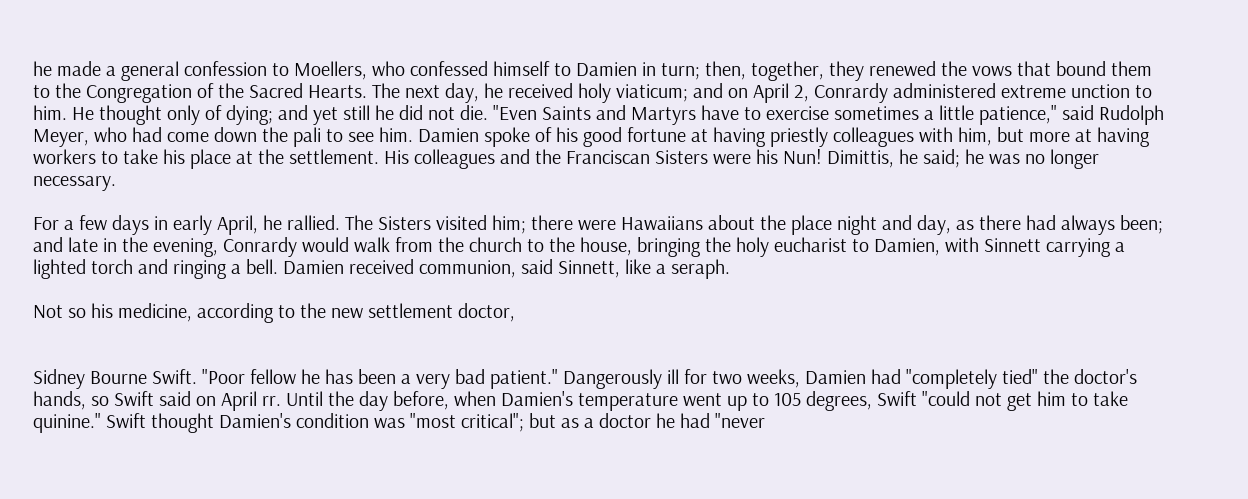he made a general confession to Moellers, who confessed himself to Damien in turn; then, together, they renewed the vows that bound them to the Congregation of the Sacred Hearts. The next day, he received holy viaticum; and on April 2, Conrardy administered extreme unction to him. He thought only of dying; and yet still he did not die. "Even Saints and Martyrs have to exercise sometimes a little patience," said Rudolph Meyer, who had come down the pali to see him. Damien spoke of his good fortune at having priestly colleagues with him, but more at having workers to take his place at the settlement. His colleagues and the Franciscan Sisters were his Nun! Dimittis, he said; he was no longer necessary.

For a few days in early April, he rallied. The Sisters visited him; there were Hawaiians about the place night and day, as there had always been; and late in the evening, Conrardy would walk from the church to the house, bringing the holy eucharist to Damien, with Sinnett carrying a lighted torch and ringing a bell. Damien received communion, said Sinnett, like a seraph.

Not so his medicine, according to the new settlement doctor,


Sidney Bourne Swift. "Poor fellow he has been a very bad patient." Dangerously ill for two weeks, Damien had "completely tied" the doctor's hands, so Swift said on April rr. Until the day before, when Damien's temperature went up to 105 degrees, Swift "could not get him to take quinine." Swift thought Damien's condition was "most critical"; but as a doctor he had "never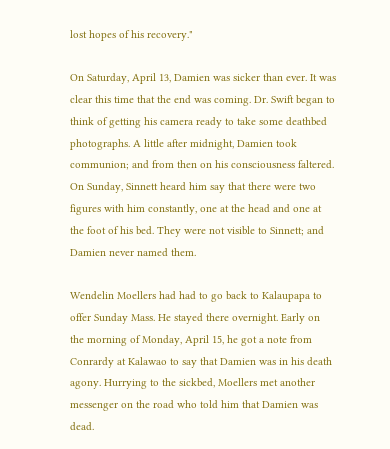lost hopes of his recovery."

On Saturday, April 13, Damien was sicker than ever. It was clear this time that the end was coming. Dr. Swift began to think of getting his camera ready to take some deathbed photographs. A little after midnight, Damien took communion; and from then on his consciousness faltered. On Sunday, Sinnett heard him say that there were two figures with him constantly, one at the head and one at the foot of his bed. They were not visible to Sinnett; and Damien never named them.

Wendelin Moellers had had to go back to Kalaupapa to offer Sunday Mass. He stayed there overnight. Early on the morning of Monday, April 15, he got a note from Conrardy at Kalawao to say that Damien was in his death agony. Hurrying to the sickbed, Moellers met another messenger on the road who told him that Damien was dead.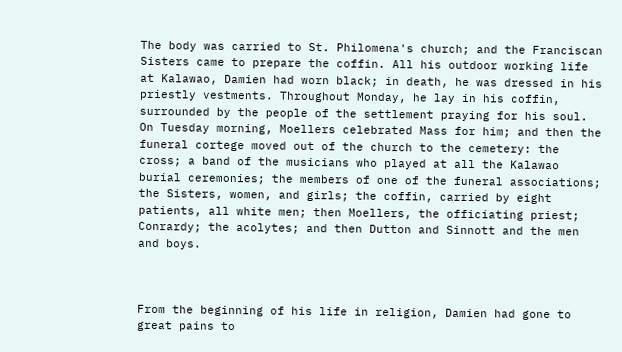The body was carried to St. Philomena's church; and the Franciscan Sisters came to prepare the coffin. All his outdoor working life at Kalawao, Damien had worn black; in death, he was dressed in his priestly vestments. Throughout Monday, he lay in his coffin, surrounded by the people of the settlement praying for his soul. On Tuesday morning, Moellers celebrated Mass for him; and then the funeral cortege moved out of the church to the cemetery: the cross; a band of the musicians who played at all the Kalawao burial ceremonies; the members of one of the funeral associations; the Sisters, women, and girls; the coffin, carried by eight patients, all white men; then Moellers, the officiating priest; Conrardy; the acolytes; and then Dutton and Sinnott and the men and boys.



From the beginning of his life in religion, Damien had gone to great pains to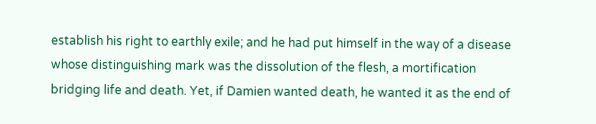establish his right to earthly exile; and he had put himself in the way of a disease whose distinguishing mark was the dissolution of the flesh, a mortification bridging life and death. Yet, if Damien wanted death, he wanted it as the end of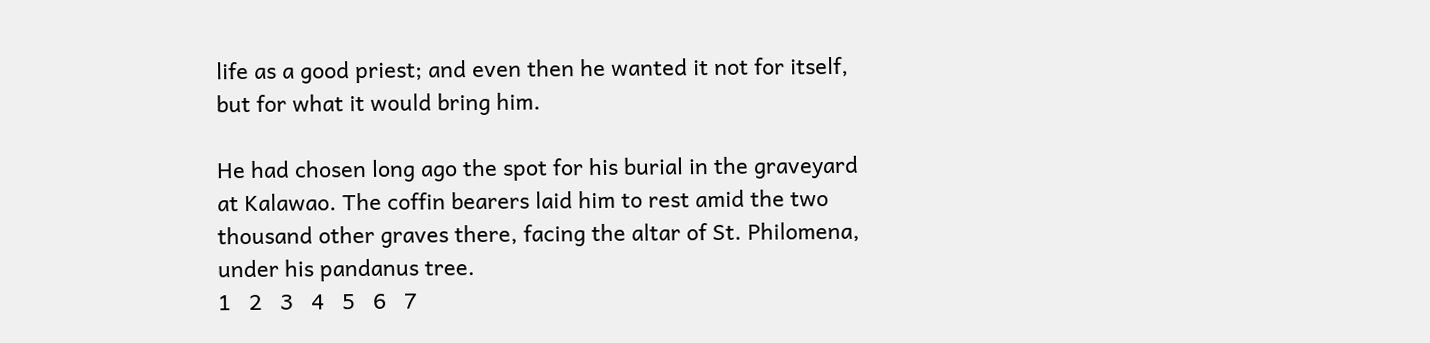life as a good priest; and even then he wanted it not for itself, but for what it would bring him.

He had chosen long ago the spot for his burial in the graveyard at Kalawao. The coffin bearers laid him to rest amid the two thousand other graves there, facing the altar of St. Philomena, under his pandanus tree.
1   2   3   4   5   6   7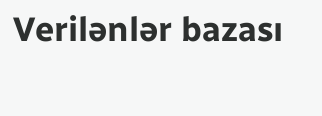Verilənlər bazası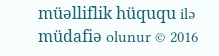müəlliflik hüququ ilə müdafiə olunur © 2016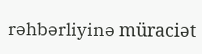rəhbərliyinə müraciət